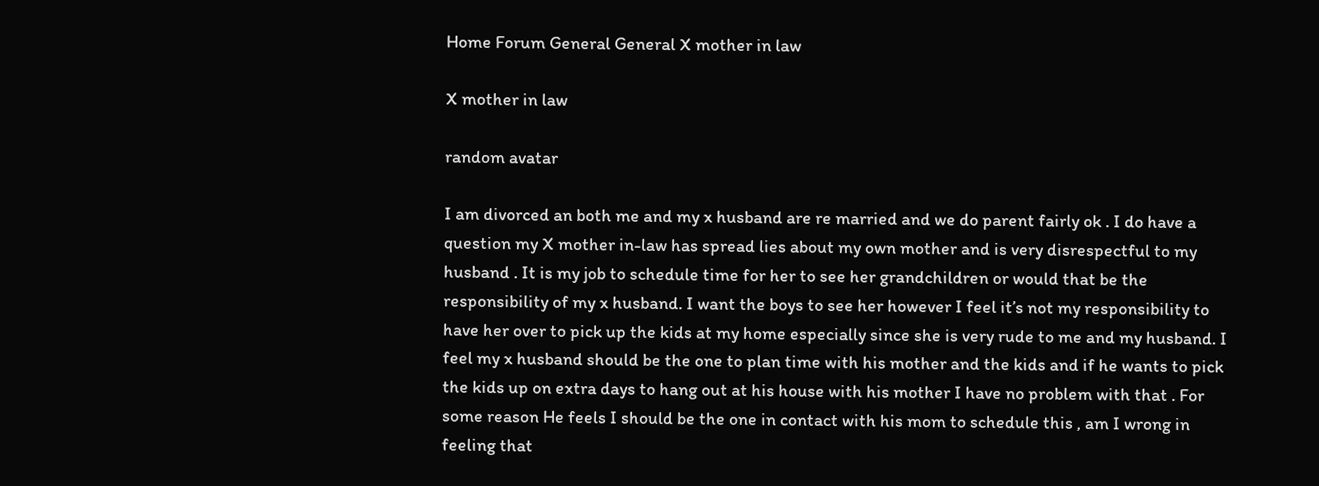Home Forum General General X mother in law

X mother in law

random avatar

I am divorced an both me and my x husband are re married and we do parent fairly ok . I do have a question my X mother in-law has spread lies about my own mother and is very disrespectful to my husband . It is my job to schedule time for her to see her grandchildren or would that be the responsibility of my x husband. I want the boys to see her however I feel it’s not my responsibility to have her over to pick up the kids at my home especially since she is very rude to me and my husband. I feel my x husband should be the one to plan time with his mother and the kids and if he wants to pick the kids up on extra days to hang out at his house with his mother I have no problem with that . For some reason He feels I should be the one in contact with his mom to schedule this , am I wrong in feeling that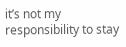it’s not my responsibility to stay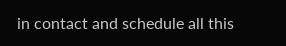in contact and schedule all this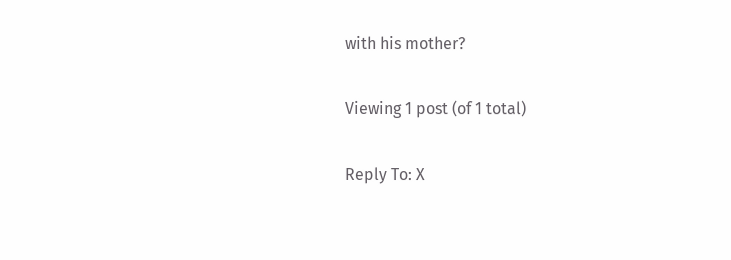with his mother?

Viewing 1 post (of 1 total)

Reply To: X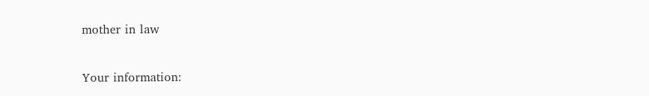mother in law

Your information: